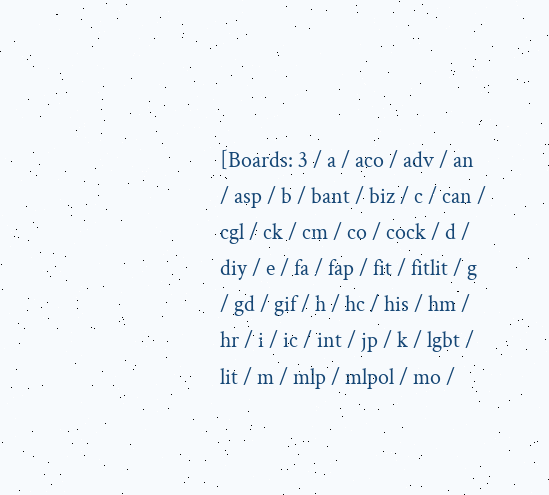[Boards: 3 / a / aco / adv / an / asp / b / bant / biz / c / can / cgl / ck / cm / co / cock / d / diy / e / fa / fap / fit / fitlit / g / gd / gif / h / hc / his / hm / hr / i / ic / int / jp / k / lgbt / lit / m / mlp / mlpol / mo /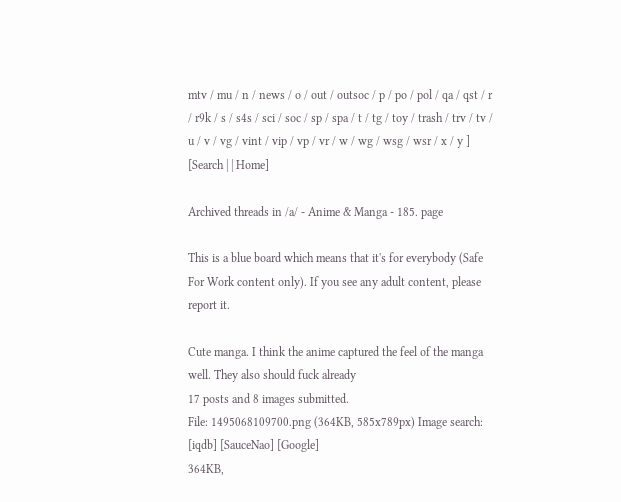mtv / mu / n / news / o / out / outsoc / p / po / pol / qa / qst / r / r9k / s / s4s / sci / soc / sp / spa / t / tg / toy / trash / trv / tv / u / v / vg / vint / vip / vp / vr / w / wg / wsg / wsr / x / y ] [Search | | Home]

Archived threads in /a/ - Anime & Manga - 185. page

This is a blue board which means that it's for everybody (Safe For Work content only). If you see any adult content, please report it.

Cute manga. I think the anime captured the feel of the manga well. They also should fuck already
17 posts and 8 images submitted.
File: 1495068109700.png (364KB, 585x789px) Image search: [iqdb] [SauceNao] [Google]
364KB,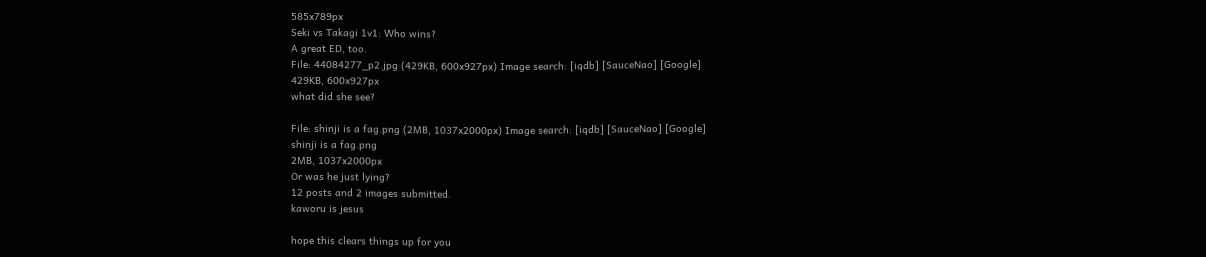585x789px
Seki vs Takagi 1v1: Who wins?
A great ED, too.
File: 44084277_p2.jpg (429KB, 600x927px) Image search: [iqdb] [SauceNao] [Google]
429KB, 600x927px
what did she see?

File: shinji is a fag.png (2MB, 1037x2000px) Image search: [iqdb] [SauceNao] [Google]
shinji is a fag.png
2MB, 1037x2000px
Or was he just lying?
12 posts and 2 images submitted.
kaworu is jesus

hope this clears things up for you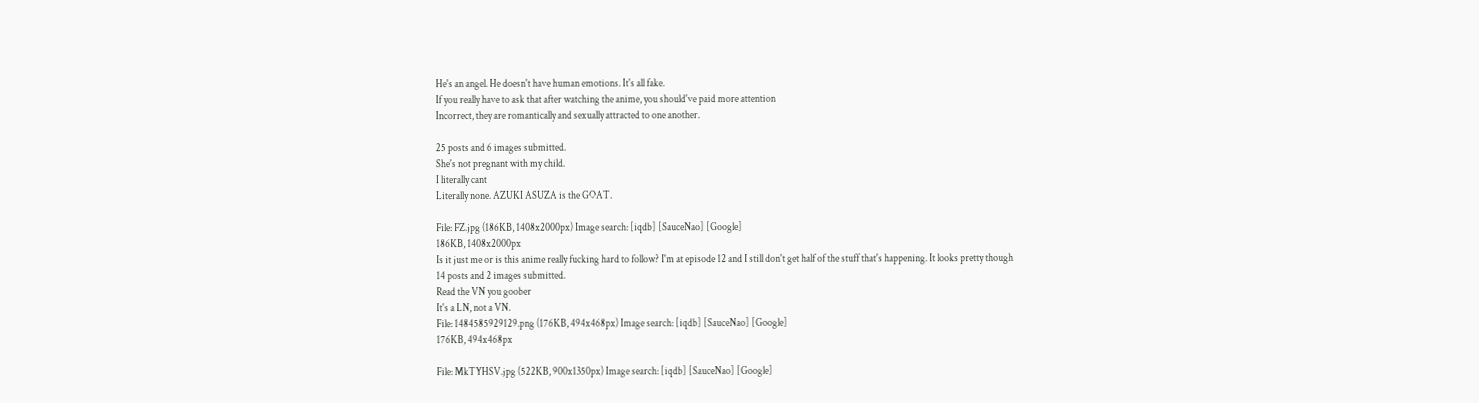He's an angel. He doesn't have human emotions. It's all fake.
If you really have to ask that after watching the anime, you should've paid more attention
Incorrect, they are romantically and sexually attracted to one another.

25 posts and 6 images submitted.
She's not pregnant with my child.
I literally cant
Literally none. AZUKI ASUZA is the GOAT.

File: FZ.jpg (186KB, 1408x2000px) Image search: [iqdb] [SauceNao] [Google]
186KB, 1408x2000px
Is it just me or is this anime really fucking hard to follow? I'm at episode 12 and I still don't get half of the stuff that's happening. It looks pretty though
14 posts and 2 images submitted.
Read the VN you goober
It's a LN, not a VN.
File: 1484585929129.png (176KB, 494x468px) Image search: [iqdb] [SauceNao] [Google]
176KB, 494x468px

File: MkTYHSV.jpg (522KB, 900x1350px) Image search: [iqdb] [SauceNao] [Google]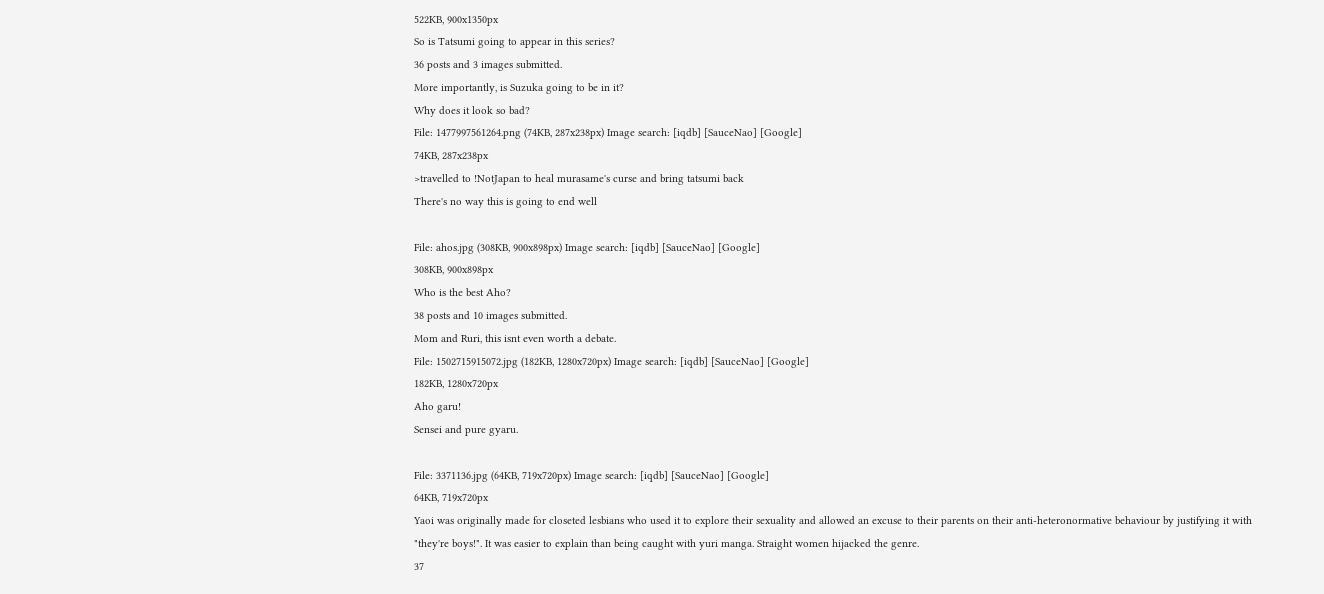522KB, 900x1350px
So is Tatsumi going to appear in this series?
36 posts and 3 images submitted.
More importantly, is Suzuka going to be in it?
Why does it look so bad?
File: 1477997561264.png (74KB, 287x238px) Image search: [iqdb] [SauceNao] [Google]
74KB, 287x238px
>travelled to !NotJapan to heal murasame's curse and bring tatsumi back
There's no way this is going to end well

File: ahos.jpg (308KB, 900x898px) Image search: [iqdb] [SauceNao] [Google]
308KB, 900x898px
Who is the best Aho?
38 posts and 10 images submitted.
Mom and Ruri, this isnt even worth a debate.
File: 1502715915072.jpg (182KB, 1280x720px) Image search: [iqdb] [SauceNao] [Google]
182KB, 1280x720px
Aho garu!
Sensei and pure gyaru.

File: 3371136.jpg (64KB, 719x720px) Image search: [iqdb] [SauceNao] [Google]
64KB, 719x720px
Yaoi was originally made for closeted lesbians who used it to explore their sexuality and allowed an excuse to their parents on their anti-heteronormative behaviour by justifying it with "they're boys!". It was easier to explain than being caught with yuri manga. Straight women hijacked the genre.
37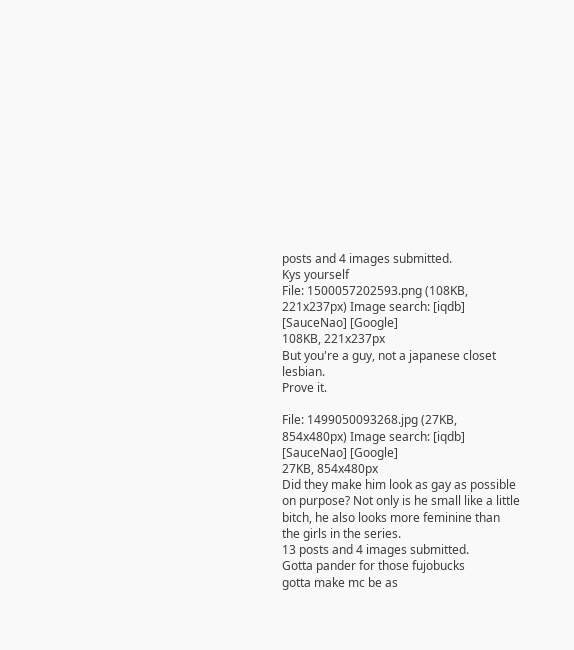posts and 4 images submitted.
Kys yourself
File: 1500057202593.png (108KB, 221x237px) Image search: [iqdb] [SauceNao] [Google]
108KB, 221x237px
But you're a guy, not a japanese closet lesbian.
Prove it.

File: 1499050093268.jpg (27KB, 854x480px) Image search: [iqdb] [SauceNao] [Google]
27KB, 854x480px
Did they make him look as gay as possible on purpose? Not only is he small like a little bitch, he also looks more feminine than the girls in the series.
13 posts and 4 images submitted.
Gotta pander for those fujobucks
gotta make mc be as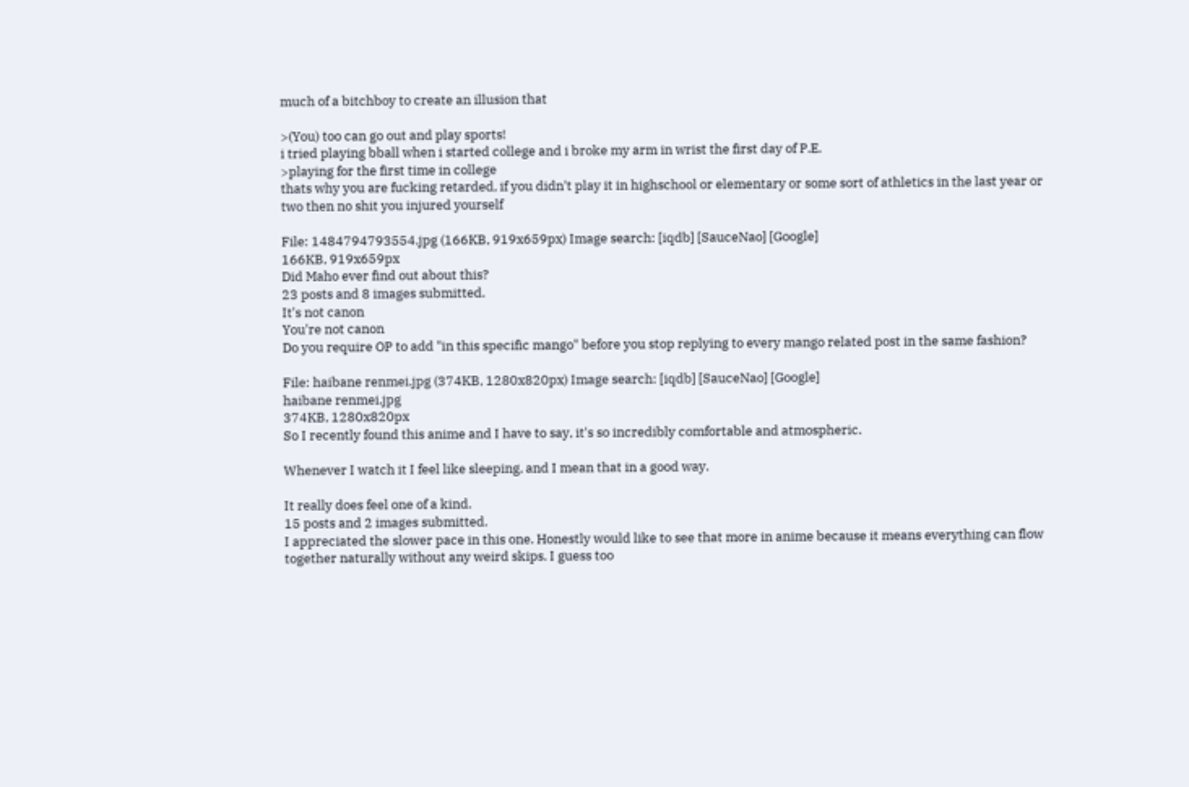much of a bitchboy to create an illusion that

>(You) too can go out and play sports!
i tried playing bball when i started college and i broke my arm in wrist the first day of P.E.
>playing for the first time in college
thats why you are fucking retarded, if you didn't play it in highschool or elementary or some sort of athletics in the last year or two then no shit you injured yourself

File: 1484794793554.jpg (166KB, 919x659px) Image search: [iqdb] [SauceNao] [Google]
166KB, 919x659px
Did Maho ever find out about this?
23 posts and 8 images submitted.
It's not canon
You're not canon
Do you require OP to add "in this specific mango" before you stop replying to every mango related post in the same fashion?

File: haibane renmei.jpg (374KB, 1280x820px) Image search: [iqdb] [SauceNao] [Google]
haibane renmei.jpg
374KB, 1280x820px
So I recently found this anime and I have to say, it's so incredibly comfortable and atmospheric.

Whenever I watch it I feel like sleeping, and I mean that in a good way.

It really does feel one of a kind.
15 posts and 2 images submitted.
I appreciated the slower pace in this one. Honestly would like to see that more in anime because it means everything can flow together naturally without any weird skips. I guess too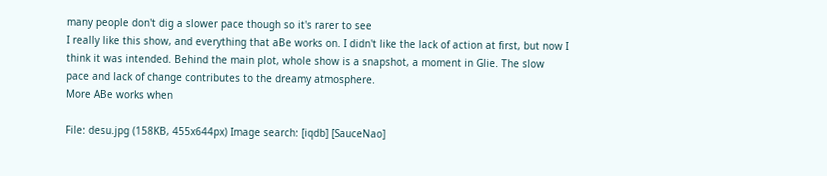many people don't dig a slower pace though so it's rarer to see
I really like this show, and everything that aBe works on. I didn't like the lack of action at first, but now I think it was intended. Behind the main plot, whole show is a snapshot, a moment in Glie. The slow pace and lack of change contributes to the dreamy atmosphere.
More ABe works when

File: desu.jpg (158KB, 455x644px) Image search: [iqdb] [SauceNao]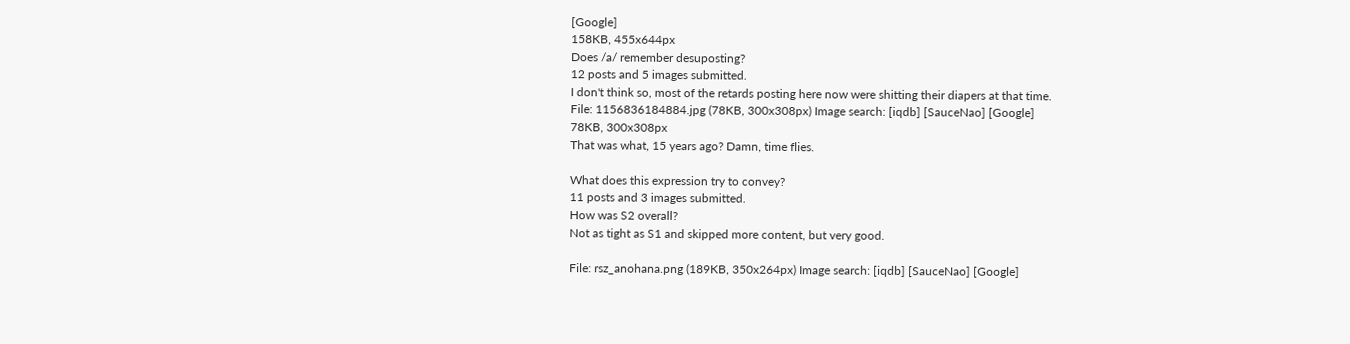[Google]
158KB, 455x644px
Does /a/ remember desuposting?
12 posts and 5 images submitted.
I don't think so, most of the retards posting here now were shitting their diapers at that time.
File: 1156836184884.jpg (78KB, 300x308px) Image search: [iqdb] [SauceNao] [Google]
78KB, 300x308px
That was what, 15 years ago? Damn, time flies.

What does this expression try to convey?
11 posts and 3 images submitted.
How was S2 overall?
Not as tight as S1 and skipped more content, but very good.

File: rsz_anohana.png (189KB, 350x264px) Image search: [iqdb] [SauceNao] [Google]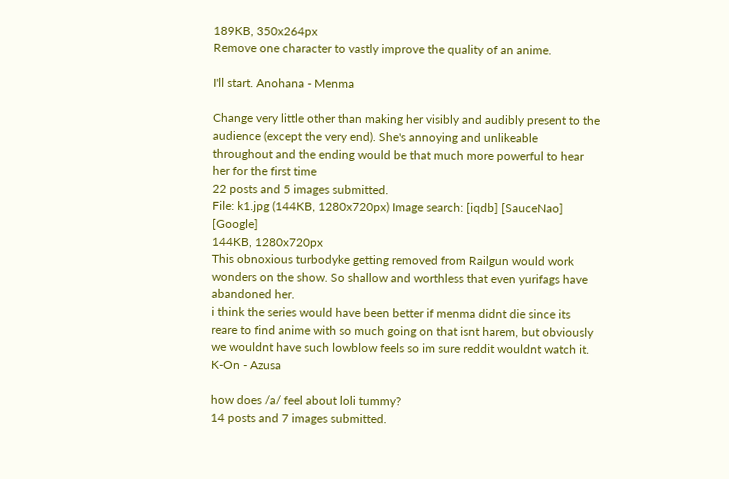189KB, 350x264px
Remove one character to vastly improve the quality of an anime.

I'll start. Anohana - Menma

Change very little other than making her visibly and audibly present to the audience (except the very end). She's annoying and unlikeable throughout and the ending would be that much more powerful to hear her for the first time
22 posts and 5 images submitted.
File: k1.jpg (144KB, 1280x720px) Image search: [iqdb] [SauceNao] [Google]
144KB, 1280x720px
This obnoxious turbodyke getting removed from Railgun would work wonders on the show. So shallow and worthless that even yurifags have abandoned her.
i think the series would have been better if menma didnt die since its reare to find anime with so much going on that isnt harem, but obviously we wouldnt have such lowblow feels so im sure reddit wouldnt watch it.
K-On - Azusa

how does /a/ feel about loli tummy?
14 posts and 7 images submitted.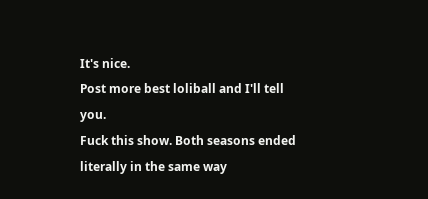It's nice.
Post more best loliball and I'll tell you.
Fuck this show. Both seasons ended literally in the same way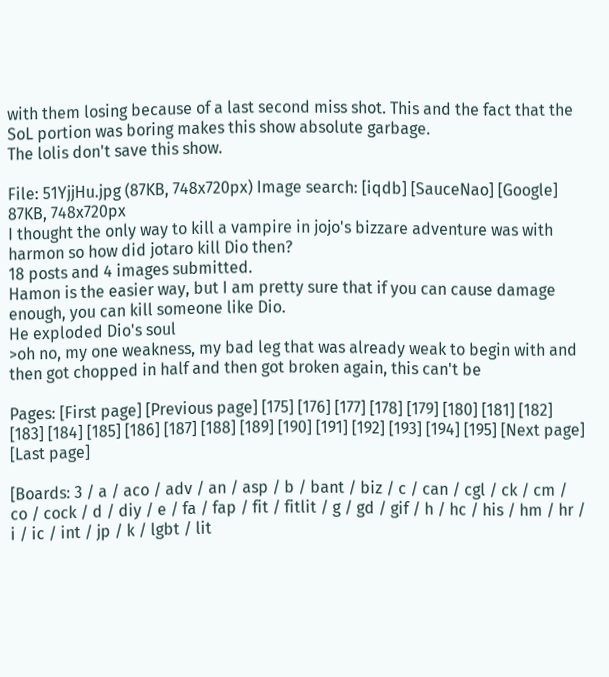with them losing because of a last second miss shot. This and the fact that the SoL portion was boring makes this show absolute garbage.
The lolis don't save this show.

File: 51YjjHu.jpg (87KB, 748x720px) Image search: [iqdb] [SauceNao] [Google]
87KB, 748x720px
I thought the only way to kill a vampire in jojo's bizzare adventure was with harmon so how did jotaro kill Dio then?
18 posts and 4 images submitted.
Hamon is the easier way, but I am pretty sure that if you can cause damage enough, you can kill someone like Dio.
He exploded Dio's soul
>oh no, my one weakness, my bad leg that was already weak to begin with and then got chopped in half and then got broken again, this can't be

Pages: [First page] [Previous page] [175] [176] [177] [178] [179] [180] [181] [182] [183] [184] [185] [186] [187] [188] [189] [190] [191] [192] [193] [194] [195] [Next page] [Last page]

[Boards: 3 / a / aco / adv / an / asp / b / bant / biz / c / can / cgl / ck / cm / co / cock / d / diy / e / fa / fap / fit / fitlit / g / gd / gif / h / hc / his / hm / hr / i / ic / int / jp / k / lgbt / lit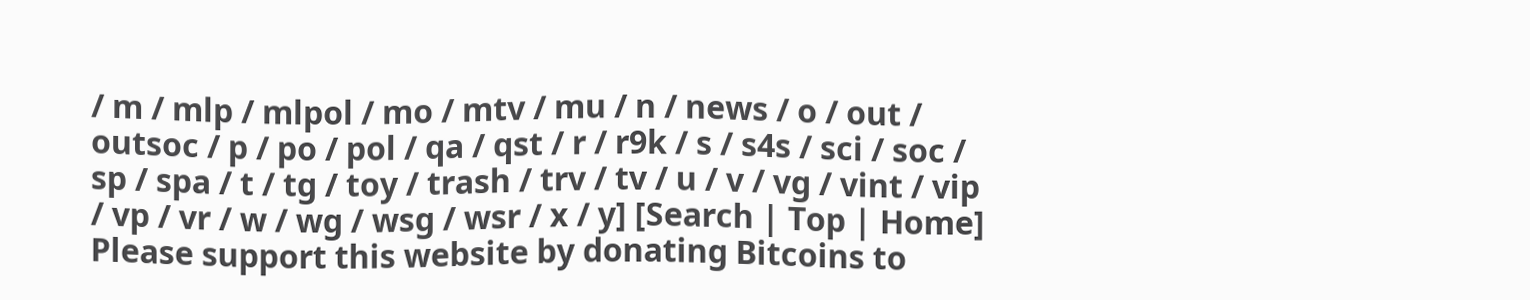/ m / mlp / mlpol / mo / mtv / mu / n / news / o / out / outsoc / p / po / pol / qa / qst / r / r9k / s / s4s / sci / soc / sp / spa / t / tg / toy / trash / trv / tv / u / v / vg / vint / vip / vp / vr / w / wg / wsg / wsr / x / y] [Search | Top | Home]
Please support this website by donating Bitcoins to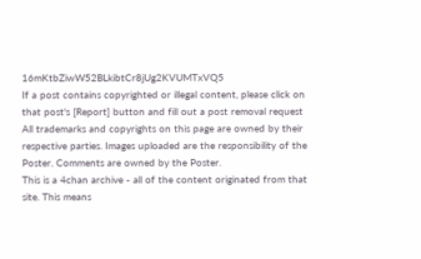16mKtbZiwW52BLkibtCr8jUg2KVUMTxVQ5
If a post contains copyrighted or illegal content, please click on that post's [Report] button and fill out a post removal request
All trademarks and copyrights on this page are owned by their respective parties. Images uploaded are the responsibility of the Poster. Comments are owned by the Poster.
This is a 4chan archive - all of the content originated from that site. This means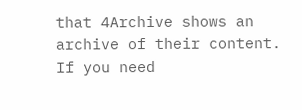that 4Archive shows an archive of their content. If you need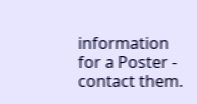information for a Poster - contact them.